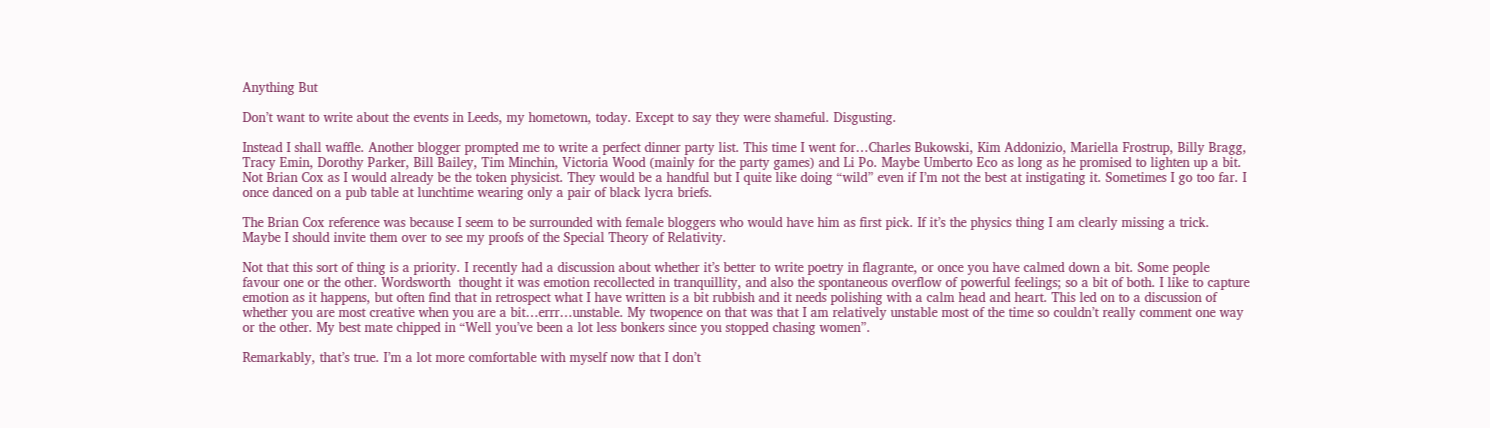Anything But

Don’t want to write about the events in Leeds, my hometown, today. Except to say they were shameful. Disgusting.

Instead I shall waffle. Another blogger prompted me to write a perfect dinner party list. This time I went for…Charles Bukowski, Kim Addonizio, Mariella Frostrup, Billy Bragg, Tracy Emin, Dorothy Parker, Bill Bailey, Tim Minchin, Victoria Wood (mainly for the party games) and Li Po. Maybe Umberto Eco as long as he promised to lighten up a bit. Not Brian Cox as I would already be the token physicist. They would be a handful but I quite like doing “wild” even if I’m not the best at instigating it. Sometimes I go too far. I once danced on a pub table at lunchtime wearing only a pair of black lycra briefs.

The Brian Cox reference was because I seem to be surrounded with female bloggers who would have him as first pick. If it’s the physics thing I am clearly missing a trick. Maybe I should invite them over to see my proofs of the Special Theory of Relativity.

Not that this sort of thing is a priority. I recently had a discussion about whether it’s better to write poetry in flagrante, or once you have calmed down a bit. Some people favour one or the other. Wordsworth  thought it was emotion recollected in tranquillity, and also the spontaneous overflow of powerful feelings; so a bit of both. I like to capture emotion as it happens, but often find that in retrospect what I have written is a bit rubbish and it needs polishing with a calm head and heart. This led on to a discussion of whether you are most creative when you are a bit…errr…unstable. My twopence on that was that I am relatively unstable most of the time so couldn’t really comment one way or the other. My best mate chipped in “Well you’ve been a lot less bonkers since you stopped chasing women”.

Remarkably, that’s true. I’m a lot more comfortable with myself now that I don’t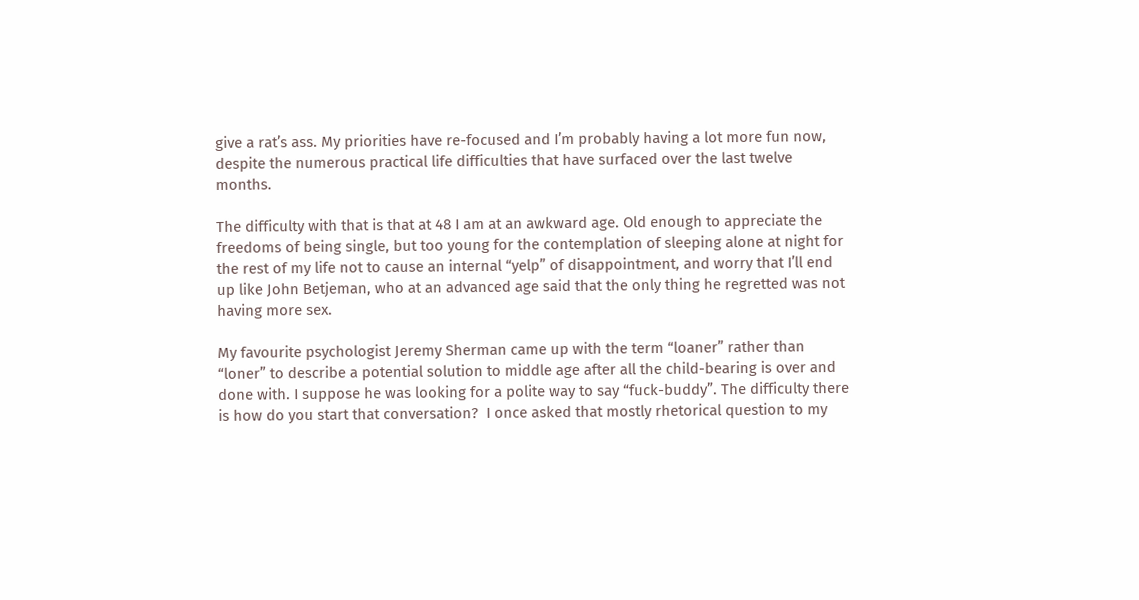give a rat’s ass. My priorities have re-focused and I’m probably having a lot more fun now, despite the numerous practical life difficulties that have surfaced over the last twelve months.

The difficulty with that is that at 48 I am at an awkward age. Old enough to appreciate the freedoms of being single, but too young for the contemplation of sleeping alone at night for the rest of my life not to cause an internal “yelp” of disappointment, and worry that I’ll end up like John Betjeman, who at an advanced age said that the only thing he regretted was not having more sex.

My favourite psychologist Jeremy Sherman came up with the term “loaner” rather than “loner” to describe a potential solution to middle age after all the child-bearing is over and done with. I suppose he was looking for a polite way to say “fuck-buddy”. The difficulty there is how do you start that conversation?  I once asked that mostly rhetorical question to my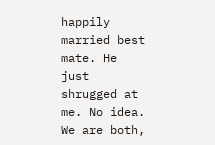happily married best mate. He just shrugged at me. No idea. We are both,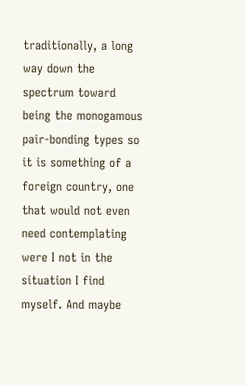traditionally, a long way down the spectrum toward being the monogamous pair-bonding types so it is something of a foreign country, one that would not even need contemplating were I not in the situation I find myself. And maybe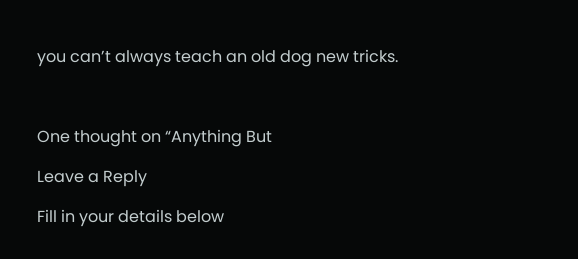you can’t always teach an old dog new tricks.



One thought on “Anything But

Leave a Reply

Fill in your details below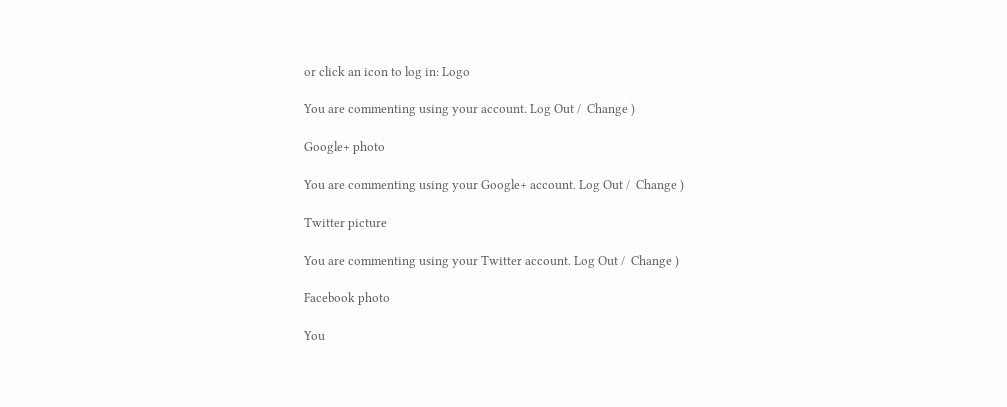or click an icon to log in: Logo

You are commenting using your account. Log Out /  Change )

Google+ photo

You are commenting using your Google+ account. Log Out /  Change )

Twitter picture

You are commenting using your Twitter account. Log Out /  Change )

Facebook photo

You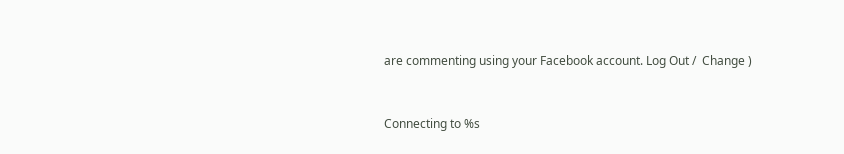are commenting using your Facebook account. Log Out /  Change )


Connecting to %s